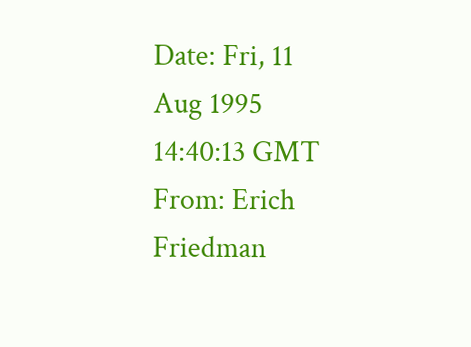Date: Fri, 11 Aug 1995 14:40:13 GMT
From: Erich Friedman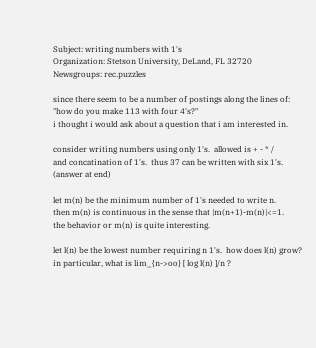Subject: writing numbers with 1's
Organization: Stetson University, DeLand, FL 32720
Newsgroups: rec.puzzles

since there seem to be a number of postings along the lines of:
"how do you make 113 with four 4's?"
i thought i would ask about a question that i am interested in.

consider writing numbers using only 1's.  allowed is + - * /
and concatination of 1's.  thus 37 can be written with six 1's.
(answer at end)

let m(n) be the minimum number of 1's needed to write n.
then m(n) is continuous in the sense that |m(n+1)-m(n)|<=1.
the behavior or m(n) is quite interesting.

let l(n) be the lowest number requiring n 1's.  how does l(n) grow?
in particular, what is lim_{n->oo} [ log l(n) ]/n ?